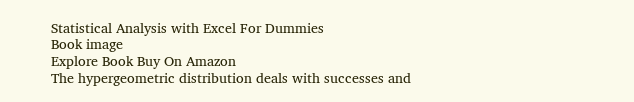Statistical Analysis with Excel For Dummies
Book image
Explore Book Buy On Amazon
The hypergeometric distribution deals with successes and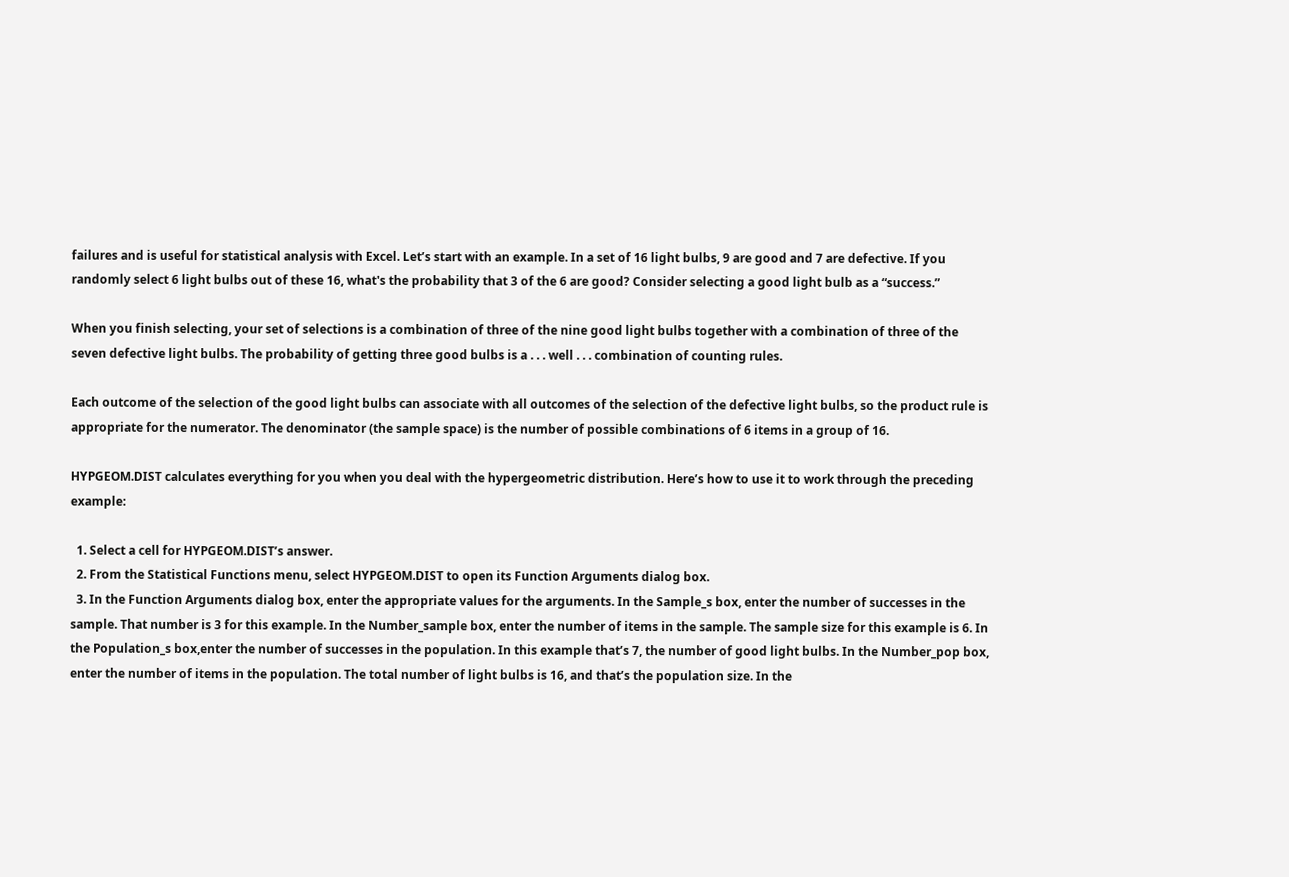failures and is useful for statistical analysis with Excel. Let’s start with an example. In a set of 16 light bulbs, 9 are good and 7 are defective. If you randomly select 6 light bulbs out of these 16, what's the probability that 3 of the 6 are good? Consider selecting a good light bulb as a “success.”

When you finish selecting, your set of selections is a combination of three of the nine good light bulbs together with a combination of three of the seven defective light bulbs. The probability of getting three good bulbs is a . . . well . . . combination of counting rules.

Each outcome of the selection of the good light bulbs can associate with all outcomes of the selection of the defective light bulbs, so the product rule is appropriate for the numerator. The denominator (the sample space) is the number of possible combinations of 6 items in a group of 16.

HYPGEOM.DIST calculates everything for you when you deal with the hypergeometric distribution. Here’s how to use it to work through the preceding example:

  1. Select a cell for HYPGEOM.DIST’s answer.
  2. From the Statistical Functions menu, select HYPGEOM.DIST to open its Function Arguments dialog box.
  3. In the Function Arguments dialog box, enter the appropriate values for the arguments. In the Sample_s box, enter the number of successes in the sample. That number is 3 for this example. In the Number_sample box, enter the number of items in the sample. The sample size for this example is 6. In the Population_s box,enter the number of successes in the population. In this example that’s 7, the number of good light bulbs. In the Number_pop box, enter the number of items in the population. The total number of light bulbs is 16, and that’s the population size. In the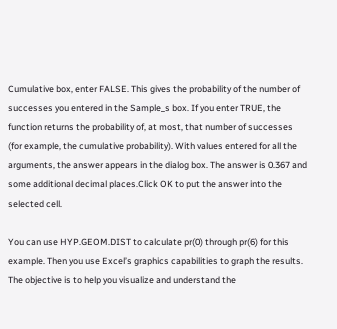Cumulative box, enter FALSE. This gives the probability of the number of successes you entered in the Sample_s box. If you enter TRUE, the function returns the probability of, at most, that number of successes (for example, the cumulative probability). With values entered for all the arguments, the answer appears in the dialog box. The answer is 0.367 and some additional decimal places.Click OK to put the answer into the selected cell.

You can use HYP.GEOM.DIST to calculate pr(0) through pr(6) for this example. Then you use Excel’s graphics capabilities to graph the results. The objective is to help you visualize and understand the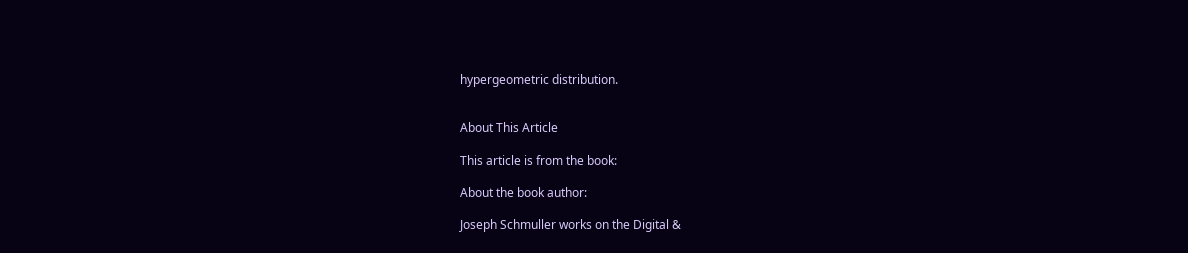hypergeometric distribution.


About This Article

This article is from the book:

About the book author:

Joseph Schmuller works on the Digital &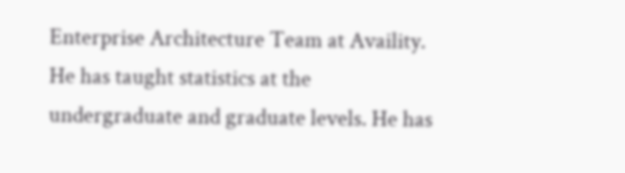Enterprise Architecture Team at Availity. He has taught statistics at the undergraduate and graduate levels. He has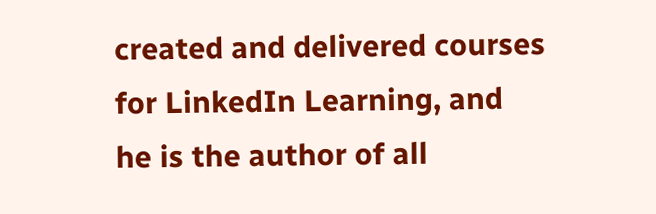created and delivered courses for LinkedIn Learning, and he is the author of all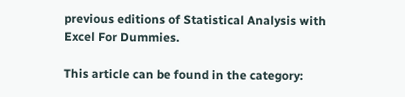previous editions of Statistical Analysis with Excel For Dummies.

This article can be found in the category: